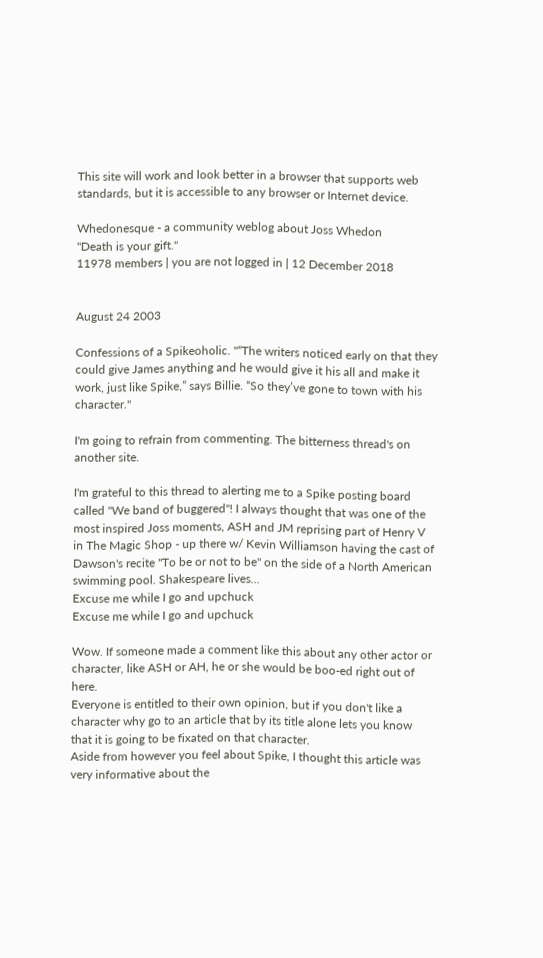This site will work and look better in a browser that supports web standards, but it is accessible to any browser or Internet device.

Whedonesque - a community weblog about Joss Whedon
"Death is your gift."
11978 members | you are not logged in | 12 December 2018


August 24 2003

Confessions of a Spikeoholic. "“The writers noticed early on that they could give James anything and he would give it his all and make it work, just like Spike,” says Billie. “So they’ve gone to town with his character."

I'm going to refrain from commenting. The bitterness thread's on another site.

I'm grateful to this thread to alerting me to a Spike posting board called "We band of buggered"! I always thought that was one of the most inspired Joss moments, ASH and JM reprising part of Henry V in The Magic Shop - up there w/ Kevin Williamson having the cast of Dawson's recite "To be or not to be" on the side of a North American swimming pool. Shakespeare lives...
Excuse me while I go and upchuck
Excuse me while I go and upchuck

Wow. If someone made a comment like this about any other actor or character, like ASH or AH, he or she would be boo-ed right out of here.
Everyone is entitled to their own opinion, but if you don't like a character why go to an article that by its title alone lets you know that it is going to be fixated on that character.
Aside from however you feel about Spike, I thought this article was very informative about the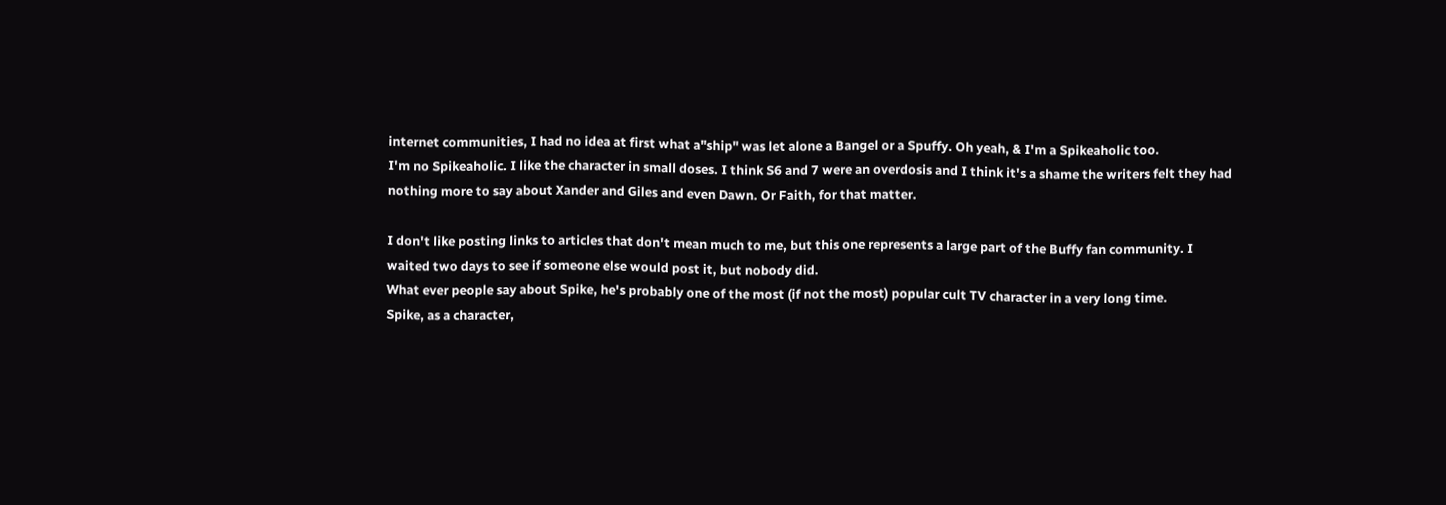internet communities, I had no idea at first what a"ship" was let alone a Bangel or a Spuffy. Oh yeah, & I'm a Spikeaholic too.
I'm no Spikeaholic. I like the character in small doses. I think S6 and 7 were an overdosis and I think it's a shame the writers felt they had nothing more to say about Xander and Giles and even Dawn. Or Faith, for that matter.

I don't like posting links to articles that don't mean much to me, but this one represents a large part of the Buffy fan community. I waited two days to see if someone else would post it, but nobody did.
What ever people say about Spike, he's probably one of the most (if not the most) popular cult TV character in a very long time.
Spike, as a character,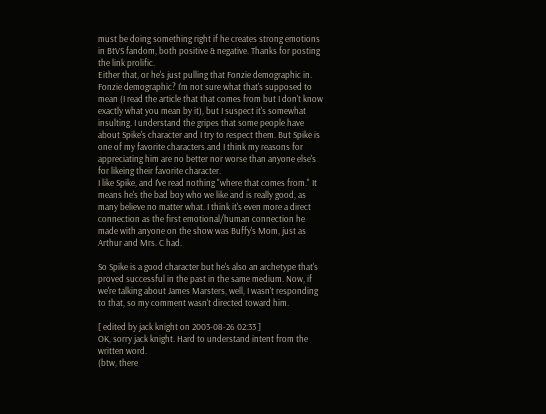must be doing something right if he creates strong emotions in BtVS fandom, both positive & negative. Thanks for posting the link prolific.
Either that, or he's just pulling that Fonzie demographic in.
Fonzie demographic? I'm not sure what that's supposed to mean (I read the article that that comes from but I don't know exactly what you mean by it), but I suspect it's somewhat insulting. I understand the gripes that some people have about Spike's character and I try to respect them. But Spike is one of my favorite characters and I think my reasons for appreciating him are no better nor worse than anyone else's for likeing their favorite character.
I like Spike, and I've read nothing "where that comes from." It means he's the bad boy who we like and is really good, as many believe no matter what. I think it's even more a direct connection as the first emotional/human connection he made with anyone on the show was Buffy's Mom, just as Arthur and Mrs. C had.

So Spike is a good character but he's also an archetype that's proved successful in the past in the same medium. Now, if we're talking about James Marsters, well, I wasn't responding to that, so my comment wasn't directed toward him.

[ edited by jack knight on 2003-08-26 02:33 ]
OK, sorry jack knight. Hard to understand intent from the written word.
(btw, there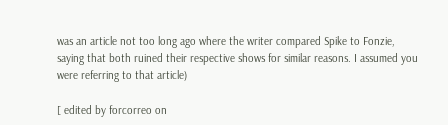was an article not too long ago where the writer compared Spike to Fonzie, saying that both ruined their respective shows for similar reasons. I assumed you were referring to that article)

[ edited by forcorreo on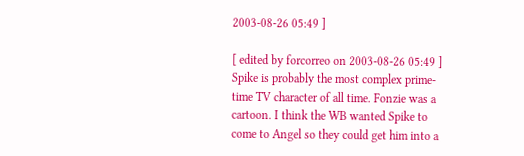2003-08-26 05:49 ]

[ edited by forcorreo on 2003-08-26 05:49 ]
Spike is probably the most complex prime-time TV character of all time. Fonzie was a cartoon. I think the WB wanted Spike to come to Angel so they could get him into a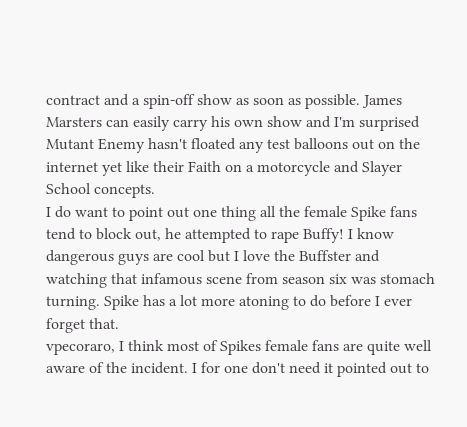contract and a spin-off show as soon as possible. James Marsters can easily carry his own show and I'm surprised Mutant Enemy hasn't floated any test balloons out on the internet yet like their Faith on a motorcycle and Slayer School concepts.
I do want to point out one thing all the female Spike fans tend to block out, he attempted to rape Buffy! I know dangerous guys are cool but I love the Buffster and watching that infamous scene from season six was stomach turning. Spike has a lot more atoning to do before I ever forget that.
vpecoraro, I think most of Spikes female fans are quite well aware of the incident. I for one don't need it pointed out to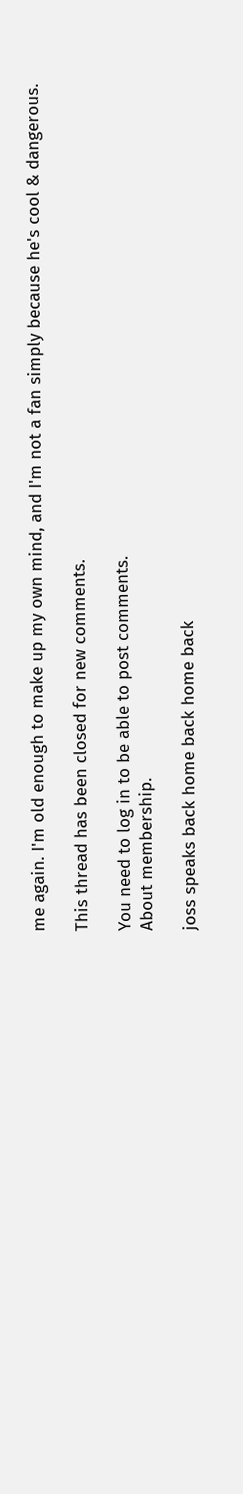me again. I'm old enough to make up my own mind, and I'm not a fan simply because he's cool & dangerous.

This thread has been closed for new comments.

You need to log in to be able to post comments.
About membership.

joss speaks back home back home back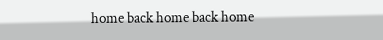home back home back home